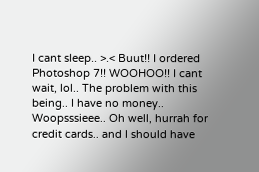I cant sleep.. >.< Buut!! I ordered Photoshop 7!! WOOHOO!! I cant wait, lol.. The problem with this being.. I have no money.. Woopsssieee.. Oh well, hurrah for credit cards.. and I should have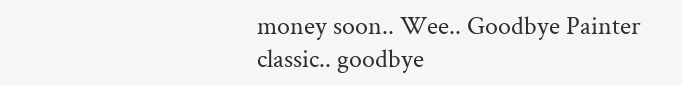money soon.. Wee.. Goodbye Painter classic.. goodbye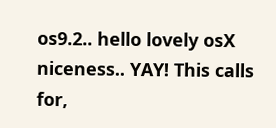os9.2.. hello lovely osX niceness.. YAY! This calls for,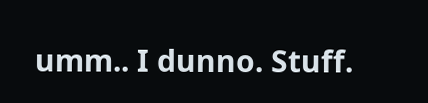umm.. I dunno. Stuff.